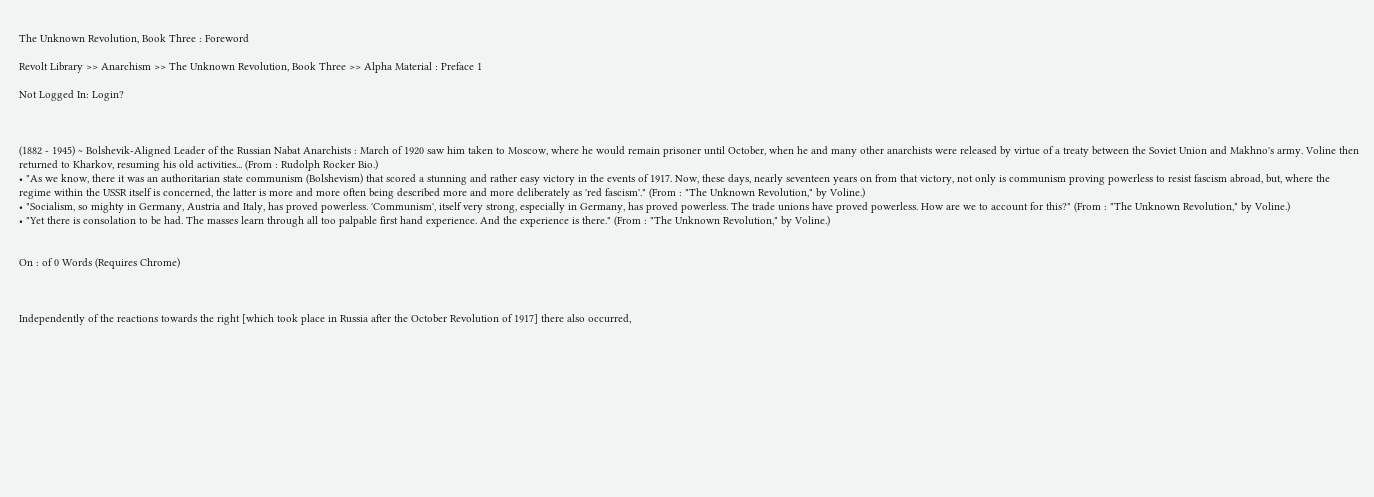The Unknown Revolution, Book Three : Foreword

Revolt Library >> Anarchism >> The Unknown Revolution, Book Three >> Alpha Material : Preface 1

Not Logged In: Login?



(1882 - 1945) ~ Bolshevik-Aligned Leader of the Russian Nabat Anarchists : March of 1920 saw him taken to Moscow, where he would remain prisoner until October, when he and many other anarchists were released by virtue of a treaty between the Soviet Union and Makhno's army. Voline then returned to Kharkov, resuming his old activities... (From : Rudolph Rocker Bio.)
• "As we know, there it was an authoritarian state communism (Bolshevism) that scored a stunning and rather easy victory in the events of 1917. Now, these days, nearly seventeen years on from that victory, not only is communism proving powerless to resist fascism abroad, but, where the regime within the USSR itself is concerned, the latter is more and more often being described more and more deliberately as 'red fascism'." (From : "The Unknown Revolution," by Voline.)
• "Socialism, so mighty in Germany, Austria and Italy, has proved powerless. 'Communism', itself very strong, especially in Germany, has proved powerless. The trade unions have proved powerless. How are we to account for this?" (From : "The Unknown Revolution," by Voline.)
• "Yet there is consolation to be had. The masses learn through all too palpable first hand experience. And the experience is there." (From : "The Unknown Revolution," by Voline.)


On : of 0 Words (Requires Chrome)



Independently of the reactions towards the right [which took place in Russia after the October Revolution of 1917] there also occurred,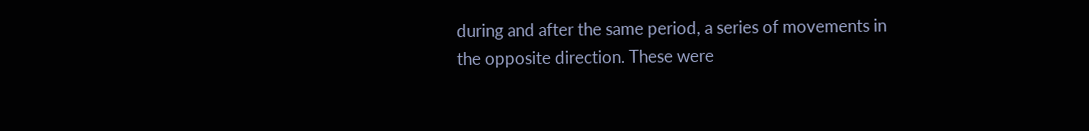during and after the same period, a series of movements in the opposite direction. These were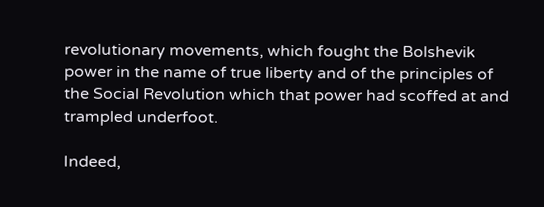revolutionary movements, which fought the Bolshevik power in the name of true liberty and of the principles of the Social Revolution which that power had scoffed at and trampled underfoot.

Indeed,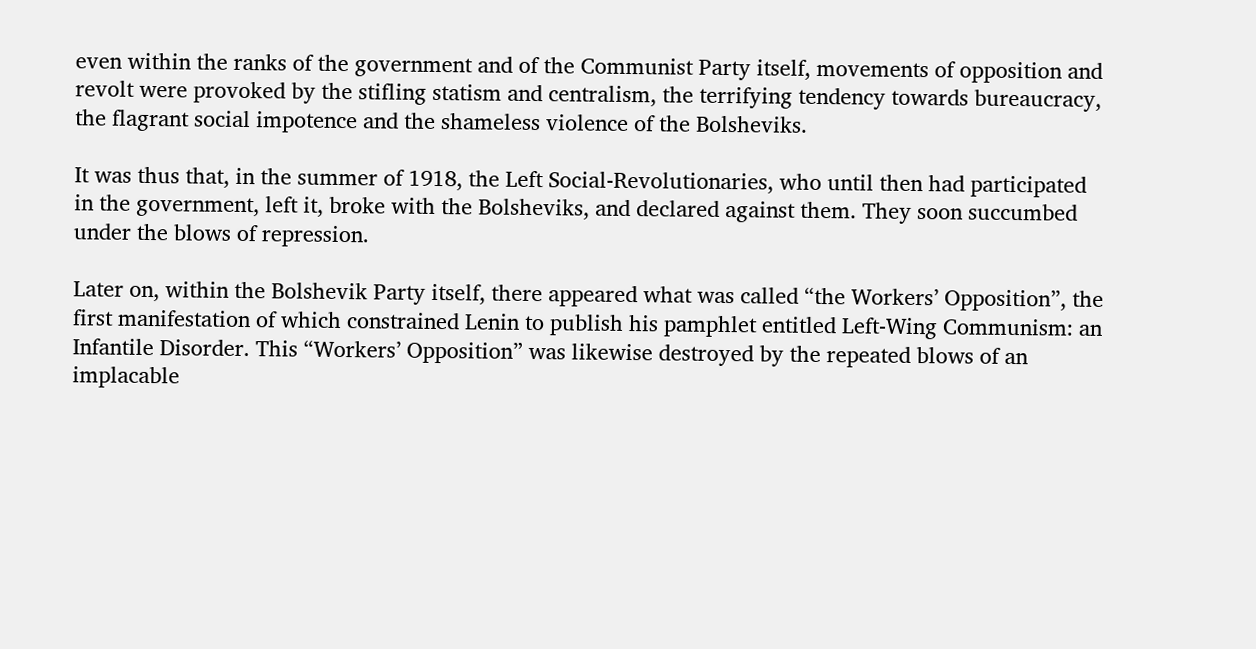even within the ranks of the government and of the Communist Party itself, movements of opposition and revolt were provoked by the stifling statism and centralism, the terrifying tendency towards bureaucracy, the flagrant social impotence and the shameless violence of the Bolsheviks.

It was thus that, in the summer of 1918, the Left Social-Revolutionaries, who until then had participated in the government, left it, broke with the Bolsheviks, and declared against them. They soon succumbed under the blows of repression.

Later on, within the Bolshevik Party itself, there appeared what was called “the Workers’ Opposition”, the first manifestation of which constrained Lenin to publish his pamphlet entitled Left-Wing Communism: an Infantile Disorder. This “Workers’ Opposition” was likewise destroyed by the repeated blows of an implacable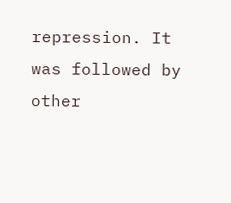repression. It was followed by other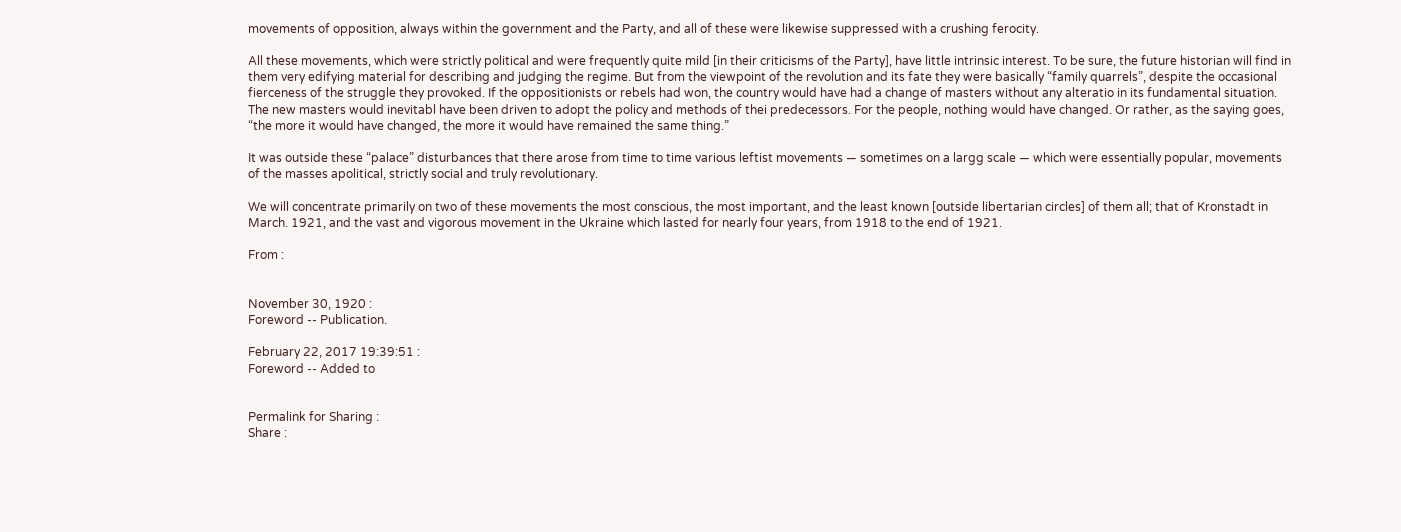movements of opposition, always within the government and the Party, and all of these were likewise suppressed with a crushing ferocity.

All these movements, which were strictly political and were frequently quite mild [in their criticisms of the Party], have little intrinsic interest. To be sure, the future historian will find in them very edifying material for describing and judging the regime. But from the viewpoint of the revolution and its fate they were basically “family quarrels”, despite the occasional fierceness of the struggle they provoked. If the oppositionists or rebels had won, the country would have had a change of masters without any alteratio in its fundamental situation. The new masters would inevitabl have been driven to adopt the policy and methods of thei predecessors. For the people, nothing would have changed. Or rather, as the saying goes, “the more it would have changed, the more it would have remained the same thing.”

It was outside these “palace” disturbances that there arose from time to time various leftist movements — sometimes on a largg scale — which were essentially popular, movements of the masses apolitical, strictly social and truly revolutionary.

We will concentrate primarily on two of these movements the most conscious, the most important, and the least known [outside libertarian circles] of them all; that of Kronstadt in March. 1921, and the vast and vigorous movement in the Ukraine which lasted for nearly four years, from 1918 to the end of 1921.

From :


November 30, 1920 :
Foreword -- Publication.

February 22, 2017 19:39:51 :
Foreword -- Added to


Permalink for Sharing :
Share :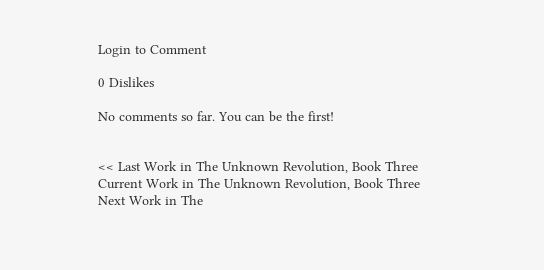Login to Comment

0 Dislikes

No comments so far. You can be the first!


<< Last Work in The Unknown Revolution, Book Three
Current Work in The Unknown Revolution, Book Three
Next Work in The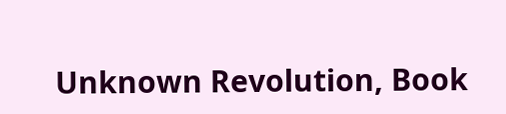Unknown Revolution, Book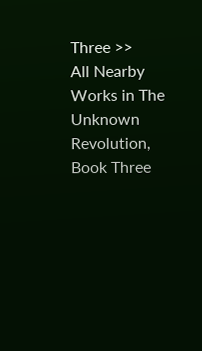Three >>
All Nearby Works in The Unknown Revolution, Book Three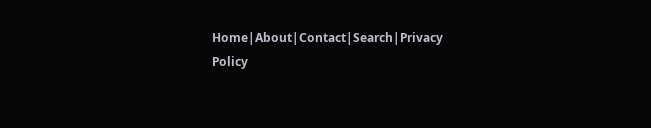Home|About|Contact|Search|Privacy Policy